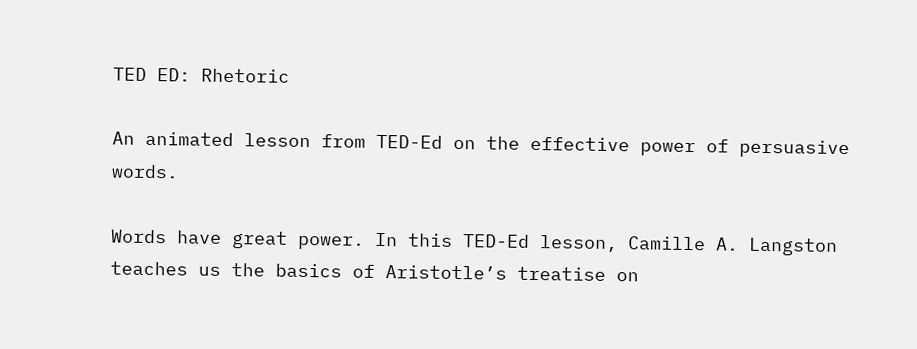TED ED: Rhetoric

An animated lesson from TED-Ed on the effective power of persuasive words.

Words have great power. In this TED-Ed lesson, Camille A. Langston teaches us the basics of Aristotle’s treatise on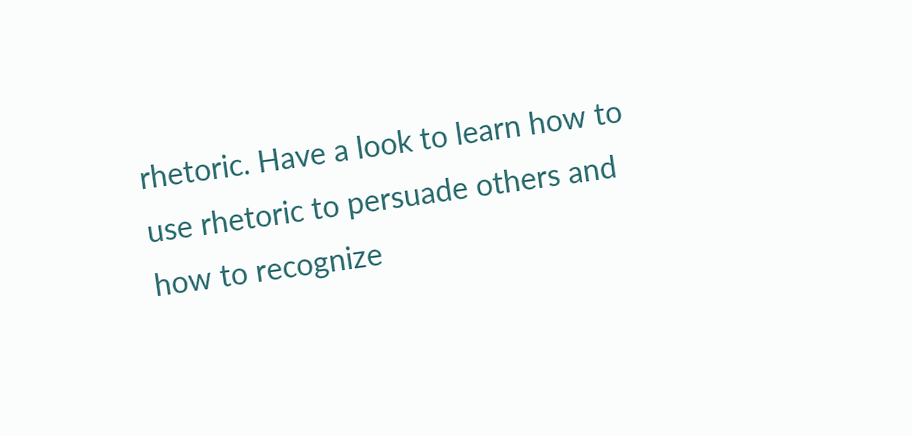rhetoric. Have a look to learn how to use rhetoric to persuade others and how to recognize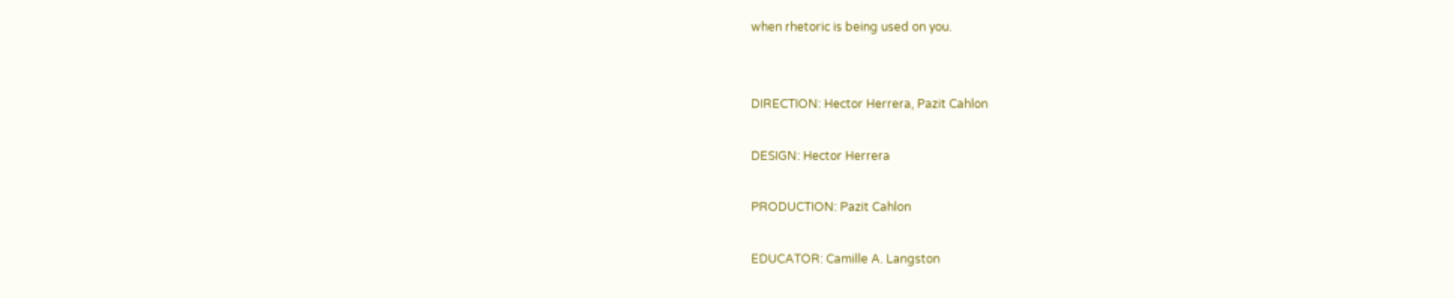when rhetoric is being used on you.


DIRECTION: Hector Herrera, Pazit Cahlon

DESIGN: Hector Herrera

PRODUCTION: Pazit Cahlon

EDUCATOR: Camille A. Langston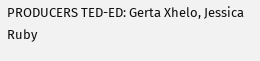PRODUCERS TED-ED: Gerta Xhelo, Jessica Ruby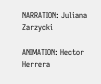NARRATION: Juliana Zarzycki

ANIMATION: Hector Herrera